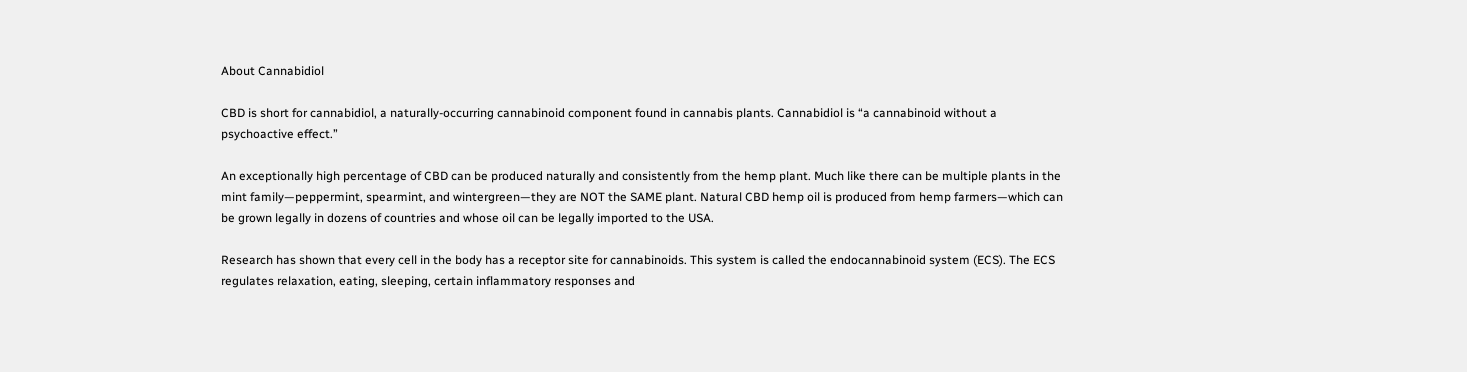About Cannabidiol

CBD is short for cannabidiol, a naturally-occurring cannabinoid component found in cannabis plants. Cannabidiol is “a cannabinoid without a psychoactive effect.”

An exceptionally high percentage of CBD can be produced naturally and consistently from the hemp plant. Much like there can be multiple plants in the mint family—peppermint, spearmint, and wintergreen—they are NOT the SAME plant. Natural CBD hemp oil is produced from hemp farmers—which can be grown legally in dozens of countries and whose oil can be legally imported to the USA.

Research has shown that every cell in the body has a receptor site for cannabinoids. This system is called the endocannabinoid system (ECS). The ECS regulates relaxation, eating, sleeping, certain inflammatory responses and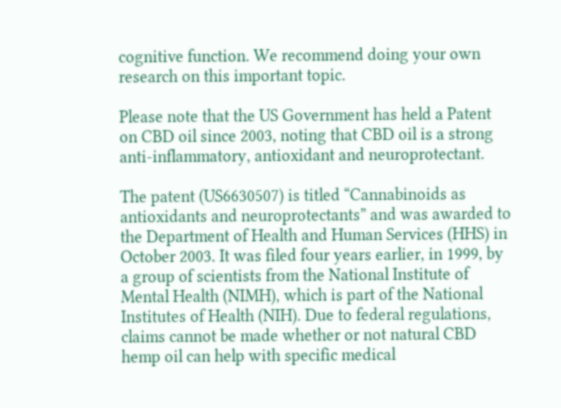cognitive function. We recommend doing your own research on this important topic.

Please note that the US Government has held a Patent on CBD oil since 2003, noting that CBD oil is a strong anti-inflammatory, antioxidant and neuroprotectant.

The patent (US6630507) is titled “Cannabinoids as antioxidants and neuroprotectants” and was awarded to the Department of Health and Human Services (HHS) in October 2003. It was filed four years earlier, in 1999, by a group of scientists from the National Institute of Mental Health (NIMH), which is part of the National Institutes of Health (NIH). Due to federal regulations, claims cannot be made whether or not natural CBD hemp oil can help with specific medical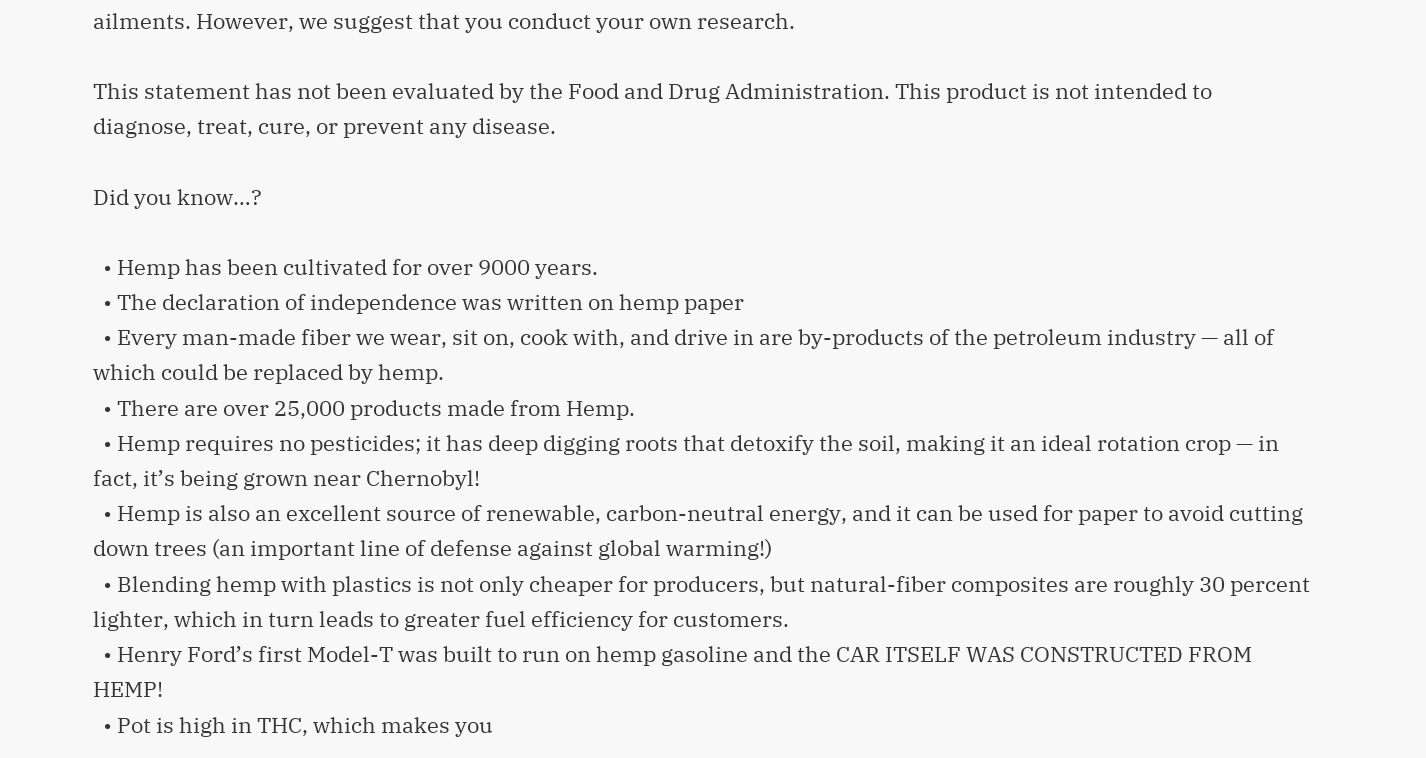ailments. However, we suggest that you conduct your own research.

This statement has not been evaluated by the Food and Drug Administration. This product is not intended to diagnose, treat, cure, or prevent any disease.

Did you know…?

  • Hemp has been cultivated for over 9000 years.
  • The declaration of independence was written on hemp paper
  • Every man-made fiber we wear, sit on, cook with, and drive in are by-products of the petroleum industry — all of which could be replaced by hemp.
  • There are over 25,000 products made from Hemp.
  • Hemp requires no pesticides; it has deep digging roots that detoxify the soil, making it an ideal rotation crop — in fact, it’s being grown near Chernobyl!
  • Hemp is also an excellent source of renewable, carbon-neutral energy, and it can be used for paper to avoid cutting down trees (an important line of defense against global warming!)
  • Blending hemp with plastics is not only cheaper for producers, but natural-fiber composites are roughly 30 percent lighter, which in turn leads to greater fuel efficiency for customers.
  • Henry Ford’s first Model-T was built to run on hemp gasoline and the CAR ITSELF WAS CONSTRUCTED FROM HEMP!
  • Pot is high in THC, which makes you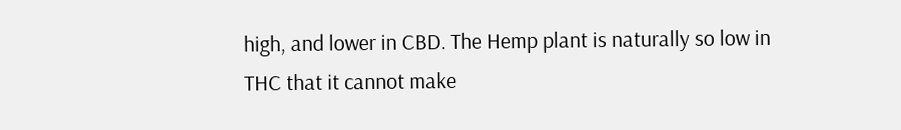high, and lower in CBD. The Hemp plant is naturally so low in THC that it cannot make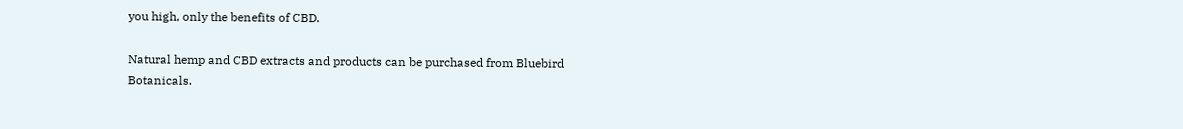you high, only the benefits of CBD.

Natural hemp and CBD extracts and products can be purchased from Bluebird Botanicals.